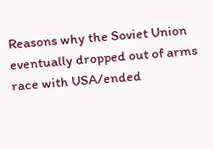Reasons why the Soviet Union eventually dropped out of arms race with USA/ended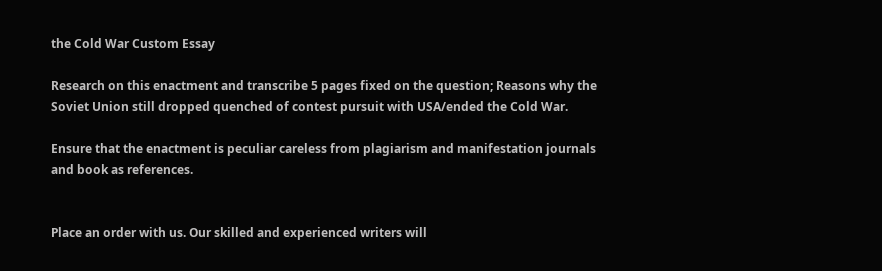the Cold War Custom Essay

Research on this enactment and transcribe 5 pages fixed on the question; Reasons why the Soviet Union still dropped quenched of contest pursuit with USA/ended the Cold War.

Ensure that the enactment is peculiar careless from plagiarism and manifestation journals and book as references.


Place an order with us. Our skilled and experienced writers will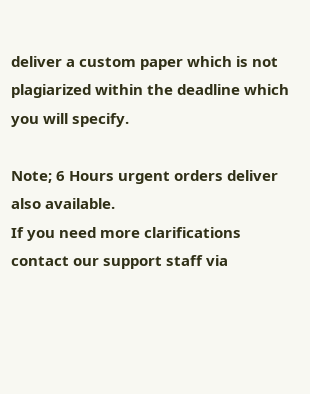deliver a custom paper which is not plagiarized within the deadline which you will specify.

Note; 6 Hours urgent orders deliver also available.
If you need more clarifications contact our support staff via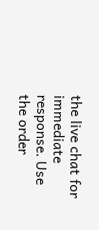the live chat for immediate response. Use the order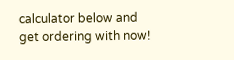calculator below and get ordering with now!